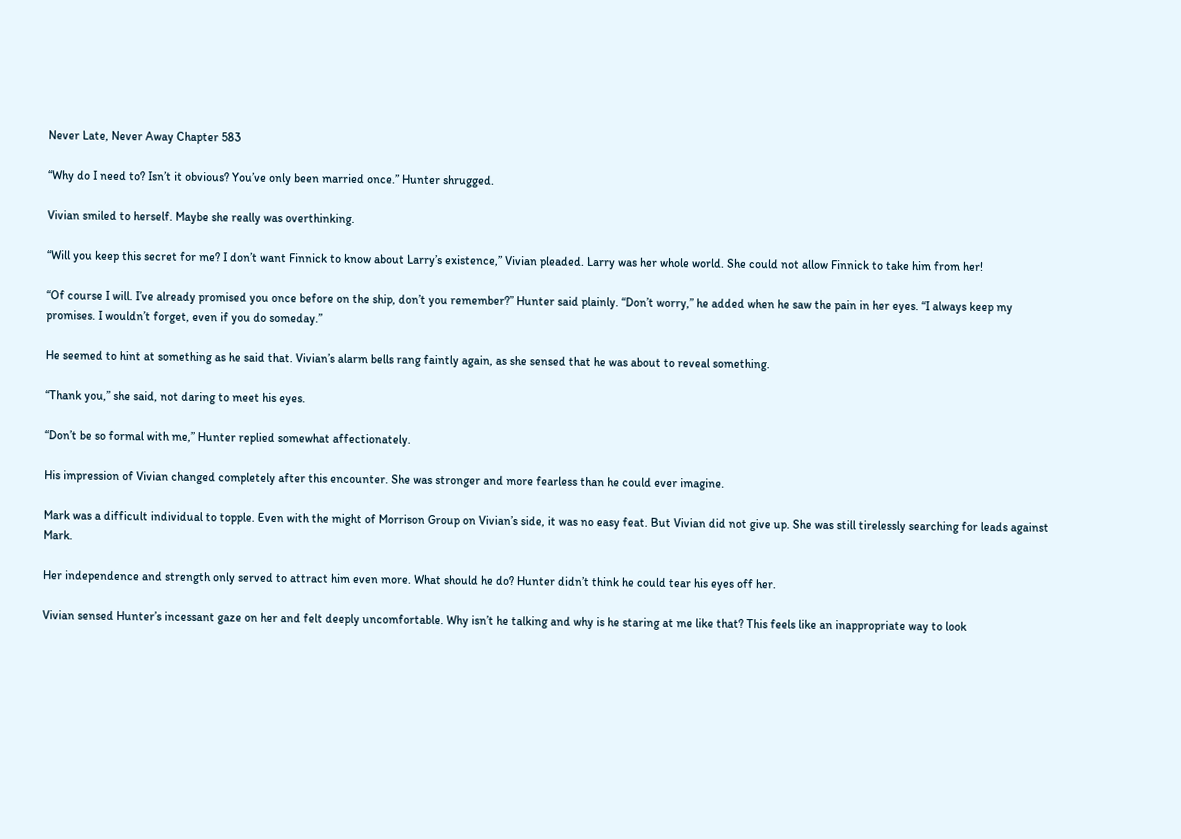Never Late, Never Away Chapter 583

“Why do I need to? Isn’t it obvious? You’ve only been married once.” Hunter shrugged.

Vivian smiled to herself. Maybe she really was overthinking.

“Will you keep this secret for me? I don’t want Finnick to know about Larry’s existence,” Vivian pleaded. Larry was her whole world. She could not allow Finnick to take him from her!

“Of course I will. I’ve already promised you once before on the ship, don’t you remember?” Hunter said plainly. “Don’t worry,” he added when he saw the pain in her eyes. “I always keep my promises. I wouldn’t forget, even if you do someday.”

He seemed to hint at something as he said that. Vivian’s alarm bells rang faintly again, as she sensed that he was about to reveal something.

“Thank you,” she said, not daring to meet his eyes.

“Don’t be so formal with me,” Hunter replied somewhat affectionately.

His impression of Vivian changed completely after this encounter. She was stronger and more fearless than he could ever imagine.

Mark was a difficult individual to topple. Even with the might of Morrison Group on Vivian’s side, it was no easy feat. But Vivian did not give up. She was still tirelessly searching for leads against Mark.

Her independence and strength only served to attract him even more. What should he do? Hunter didn’t think he could tear his eyes off her.

Vivian sensed Hunter’s incessant gaze on her and felt deeply uncomfortable. Why isn’t he talking and why is he staring at me like that? This feels like an inappropriate way to look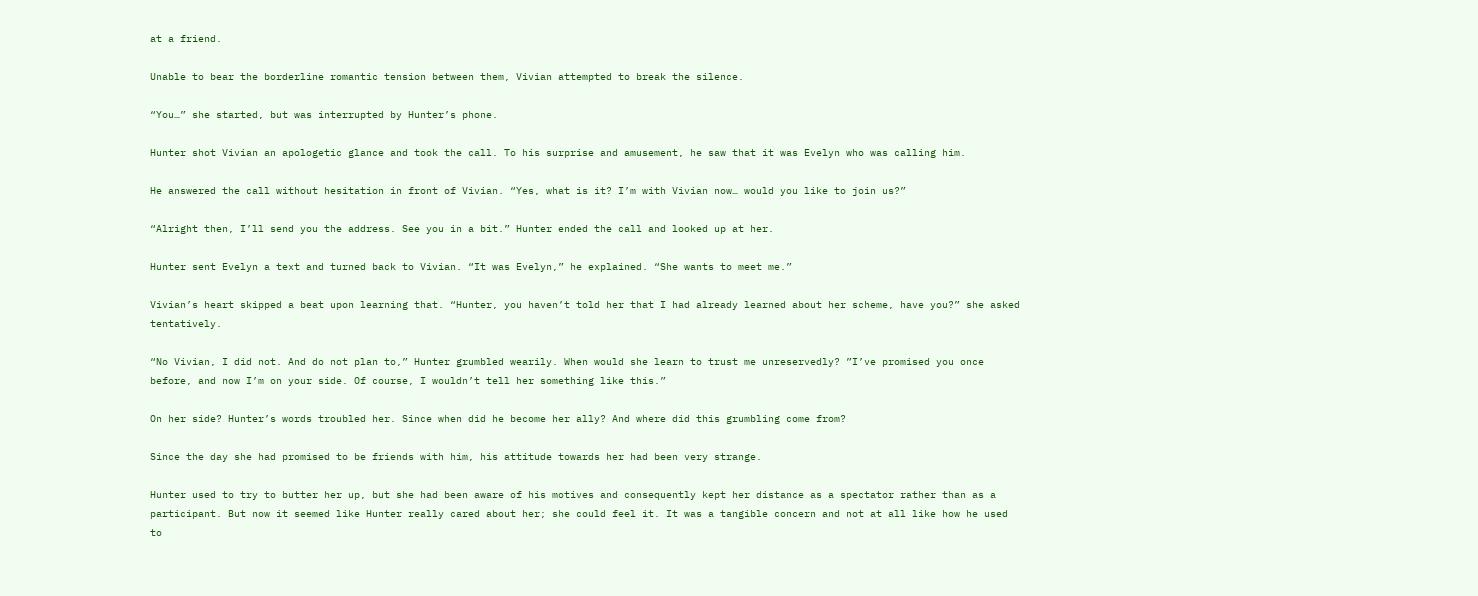at a friend.

Unable to bear the borderline romantic tension between them, Vivian attempted to break the silence.

“You…” she started, but was interrupted by Hunter’s phone.

Hunter shot Vivian an apologetic glance and took the call. To his surprise and amusement, he saw that it was Evelyn who was calling him.

He answered the call without hesitation in front of Vivian. “Yes, what is it? I’m with Vivian now… would you like to join us?”

“Alright then, I’ll send you the address. See you in a bit.” Hunter ended the call and looked up at her.

Hunter sent Evelyn a text and turned back to Vivian. “It was Evelyn,” he explained. “She wants to meet me.”

Vivian’s heart skipped a beat upon learning that. “Hunter, you haven’t told her that I had already learned about her scheme, have you?” she asked tentatively.

“No Vivian, I did not. And do not plan to,” Hunter grumbled wearily. When would she learn to trust me unreservedly? ”I’ve promised you once before, and now I’m on your side. Of course, I wouldn’t tell her something like this.”

On her side? Hunter’s words troubled her. Since when did he become her ally? And where did this grumbling come from?

Since the day she had promised to be friends with him, his attitude towards her had been very strange.

Hunter used to try to butter her up, but she had been aware of his motives and consequently kept her distance as a spectator rather than as a participant. But now it seemed like Hunter really cared about her; she could feel it. It was a tangible concern and not at all like how he used to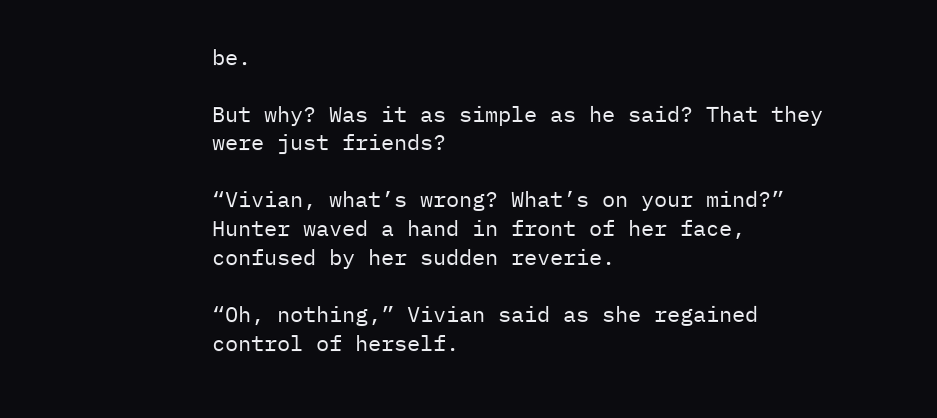be.

But why? Was it as simple as he said? That they were just friends?

“Vivian, what’s wrong? What’s on your mind?” Hunter waved a hand in front of her face, confused by her sudden reverie.

“Oh, nothing,” Vivian said as she regained control of herself.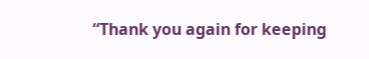“Thank you again for keeping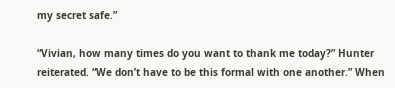my secret safe.”

“Vivian, how many times do you want to thank me today?” Hunter reiterated. “We don’t have to be this formal with one another.” When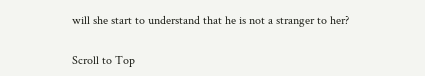will she start to understand that he is not a stranger to her?

Scroll to Top